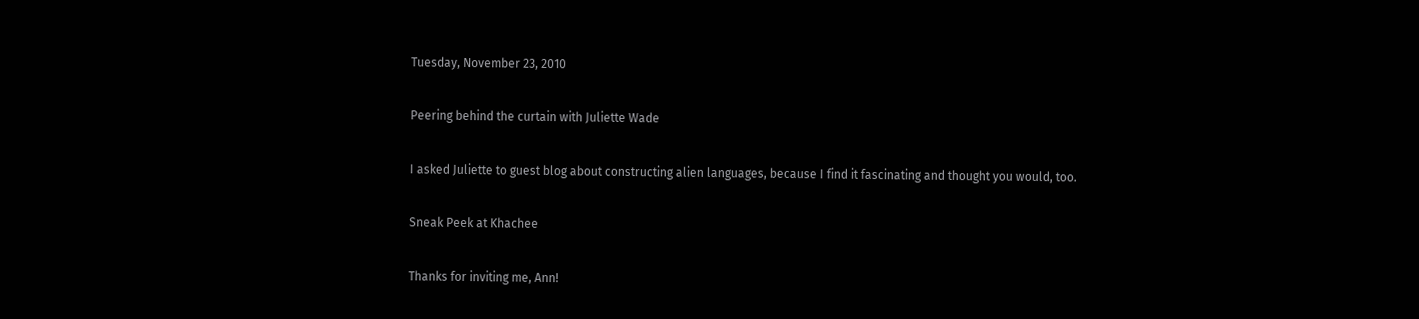Tuesday, November 23, 2010

Peering behind the curtain with Juliette Wade

I asked Juliette to guest blog about constructing alien languages, because I find it fascinating and thought you would, too.

Sneak Peek at Khachee

Thanks for inviting me, Ann!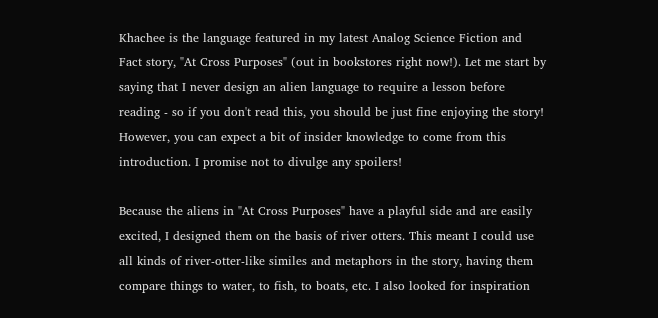Khachee is the language featured in my latest Analog Science Fiction and Fact story, "At Cross Purposes" (out in bookstores right now!). Let me start by saying that I never design an alien language to require a lesson before reading - so if you don't read this, you should be just fine enjoying the story! However, you can expect a bit of insider knowledge to come from this introduction. I promise not to divulge any spoilers!

Because the aliens in "At Cross Purposes" have a playful side and are easily excited, I designed them on the basis of river otters. This meant I could use all kinds of river-otter-like similes and metaphors in the story, having them compare things to water, to fish, to boats, etc. I also looked for inspiration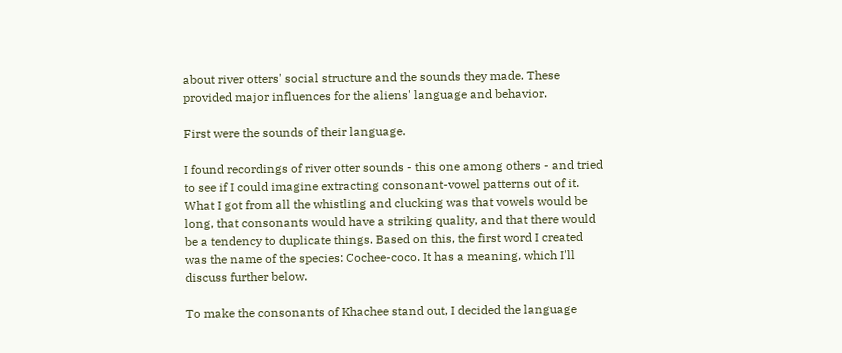about river otters' social structure and the sounds they made. These provided major influences for the aliens' language and behavior.

First were the sounds of their language.

I found recordings of river otter sounds - this one among others - and tried to see if I could imagine extracting consonant-vowel patterns out of it. What I got from all the whistling and clucking was that vowels would be long, that consonants would have a striking quality, and that there would be a tendency to duplicate things. Based on this, the first word I created was the name of the species: Cochee-coco. It has a meaning, which I'll discuss further below.

To make the consonants of Khachee stand out, I decided the language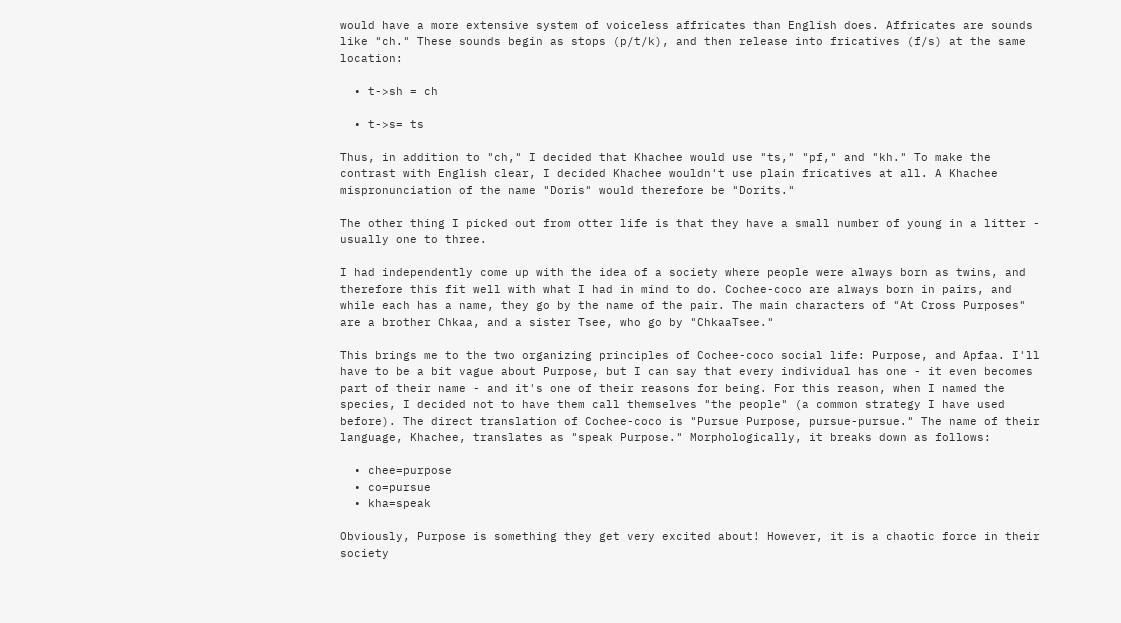would have a more extensive system of voiceless affricates than English does. Affricates are sounds like "ch." These sounds begin as stops (p/t/k), and then release into fricatives (f/s) at the same location:

  • t->sh = ch

  • t->s= ts

Thus, in addition to "ch," I decided that Khachee would use "ts," "pf," and "kh." To make the contrast with English clear, I decided Khachee wouldn't use plain fricatives at all. A Khachee mispronunciation of the name "Doris" would therefore be "Dorits."

The other thing I picked out from otter life is that they have a small number of young in a litter - usually one to three.

I had independently come up with the idea of a society where people were always born as twins, and therefore this fit well with what I had in mind to do. Cochee-coco are always born in pairs, and while each has a name, they go by the name of the pair. The main characters of "At Cross Purposes" are a brother Chkaa, and a sister Tsee, who go by "ChkaaTsee."

This brings me to the two organizing principles of Cochee-coco social life: Purpose, and Apfaa. I'll have to be a bit vague about Purpose, but I can say that every individual has one - it even becomes part of their name - and it's one of their reasons for being. For this reason, when I named the species, I decided not to have them call themselves "the people" (a common strategy I have used before). The direct translation of Cochee-coco is "Pursue Purpose, pursue-pursue." The name of their language, Khachee, translates as "speak Purpose." Morphologically, it breaks down as follows:

  • chee=purpose
  • co=pursue
  • kha=speak

Obviously, Purpose is something they get very excited about! However, it is a chaotic force in their society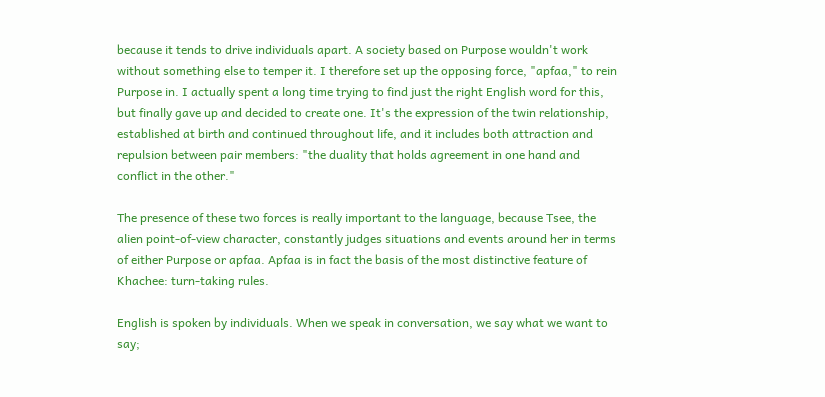because it tends to drive individuals apart. A society based on Purpose wouldn't work without something else to temper it. I therefore set up the opposing force, "apfaa," to rein Purpose in. I actually spent a long time trying to find just the right English word for this, but finally gave up and decided to create one. It's the expression of the twin relationship, established at birth and continued throughout life, and it includes both attraction and repulsion between pair members: "the duality that holds agreement in one hand and conflict in the other."

The presence of these two forces is really important to the language, because Tsee, the alien point-of-view character, constantly judges situations and events around her in terms of either Purpose or apfaa. Apfaa is in fact the basis of the most distinctive feature of Khachee: turn-taking rules.

English is spoken by individuals. When we speak in conversation, we say what we want to say;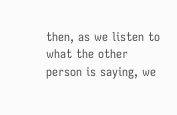then, as we listen to what the other person is saying, we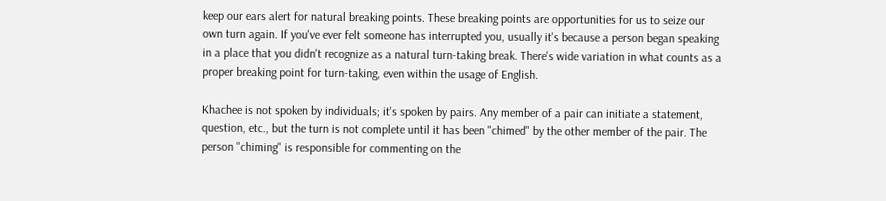keep our ears alert for natural breaking points. These breaking points are opportunities for us to seize our own turn again. If you've ever felt someone has interrupted you, usually it's because a person began speaking in a place that you didn't recognize as a natural turn-taking break. There's wide variation in what counts as a proper breaking point for turn-taking, even within the usage of English.

Khachee is not spoken by individuals; it's spoken by pairs. Any member of a pair can initiate a statement, question, etc., but the turn is not complete until it has been "chimed" by the other member of the pair. The person "chiming" is responsible for commenting on the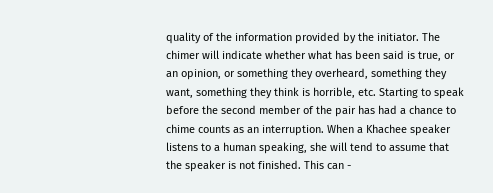quality of the information provided by the initiator. The chimer will indicate whether what has been said is true, or an opinion, or something they overheard, something they want, something they think is horrible, etc. Starting to speak before the second member of the pair has had a chance to chime counts as an interruption. When a Khachee speaker listens to a human speaking, she will tend to assume that the speaker is not finished. This can -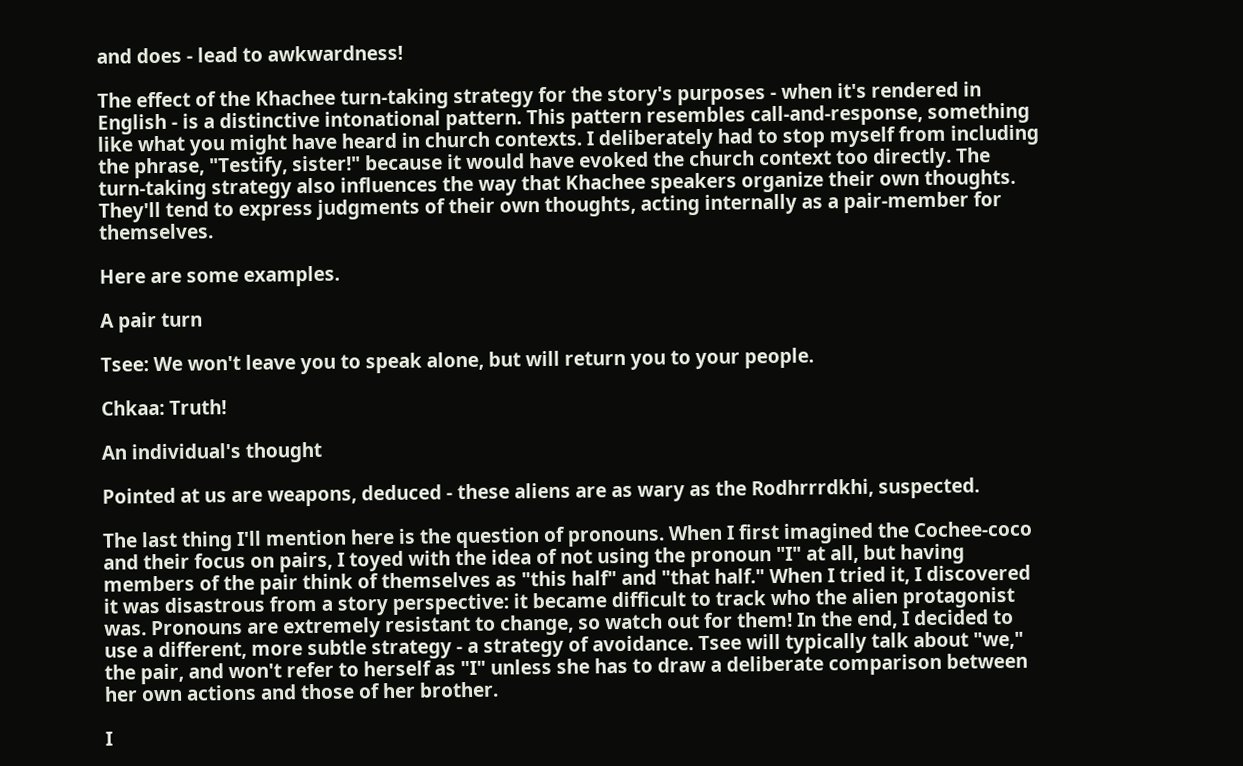and does - lead to awkwardness!

The effect of the Khachee turn-taking strategy for the story's purposes - when it's rendered in English - is a distinctive intonational pattern. This pattern resembles call-and-response, something like what you might have heard in church contexts. I deliberately had to stop myself from including the phrase, "Testify, sister!" because it would have evoked the church context too directly. The turn-taking strategy also influences the way that Khachee speakers organize their own thoughts. They'll tend to express judgments of their own thoughts, acting internally as a pair-member for themselves.

Here are some examples.

A pair turn

Tsee: We won't leave you to speak alone, but will return you to your people.

Chkaa: Truth!

An individual's thought

Pointed at us are weapons, deduced - these aliens are as wary as the Rodhrrrdkhi, suspected.

The last thing I'll mention here is the question of pronouns. When I first imagined the Cochee-coco and their focus on pairs, I toyed with the idea of not using the pronoun "I" at all, but having members of the pair think of themselves as "this half" and "that half." When I tried it, I discovered it was disastrous from a story perspective: it became difficult to track who the alien protagonist was. Pronouns are extremely resistant to change, so watch out for them! In the end, I decided to use a different, more subtle strategy - a strategy of avoidance. Tsee will typically talk about "we," the pair, and won't refer to herself as "I" unless she has to draw a deliberate comparison between her own actions and those of her brother.

I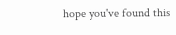hope you've found this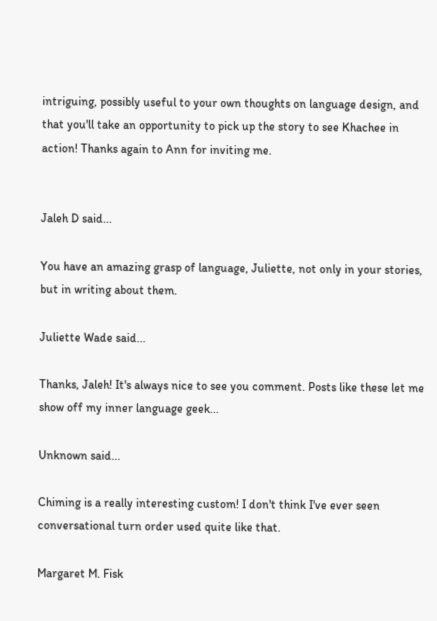intriguing, possibly useful to your own thoughts on language design, and that you'll take an opportunity to pick up the story to see Khachee in action! Thanks again to Ann for inviting me.


Jaleh D said...

You have an amazing grasp of language, Juliette, not only in your stories, but in writing about them.

Juliette Wade said...

Thanks, Jaleh! It's always nice to see you comment. Posts like these let me show off my inner language geek...

Unknown said...

Chiming is a really interesting custom! I don't think I've ever seen conversational turn order used quite like that.

Margaret M. Fisk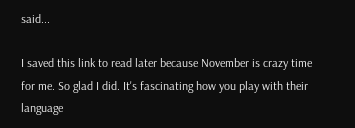said...

I saved this link to read later because November is crazy time for me. So glad I did. It's fascinating how you play with their language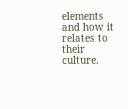elements and how it relates to their culture.